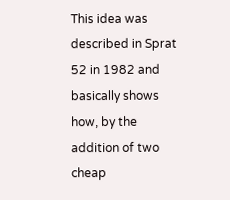This idea was described in Sprat 52 in 1982 and basically shows how, by the addition of two cheap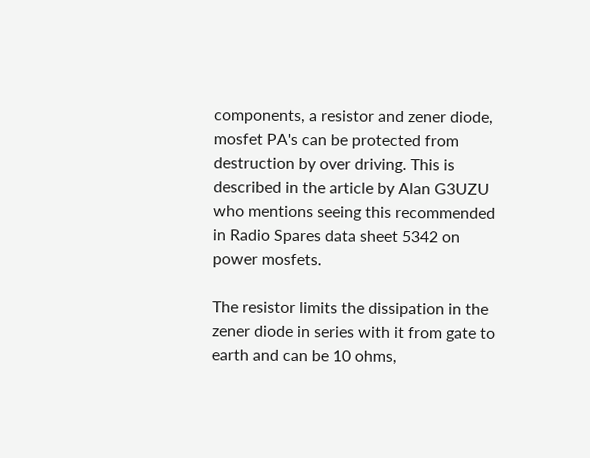components, a resistor and zener diode, mosfet PA's can be protected from destruction by over driving. This is described in the article by Alan G3UZU who mentions seeing this recommended in Radio Spares data sheet 5342 on power mosfets.

The resistor limits the dissipation in the zener diode in series with it from gate to earth and can be 10 ohms,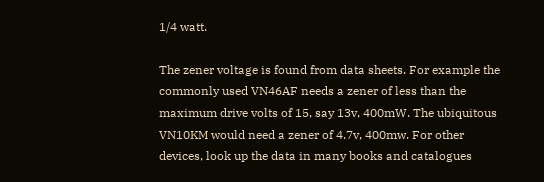1/4 watt.

The zener voltage is found from data sheets. For example the commonly used VN46AF needs a zener of less than the maximum drive volts of 15, say 13v, 400mW. The ubiquitous VN10KM would need a zener of 4.7v, 400mw. For other devices, look up the data in many books and catalogues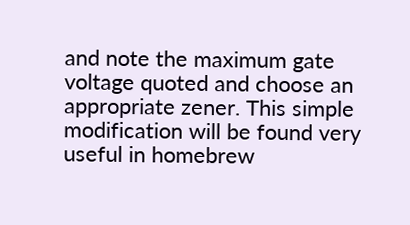and note the maximum gate voltage quoted and choose an appropriate zener. This simple modification will be found very useful in homebrew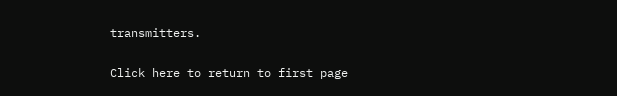transmitters.

Click here to return to first page